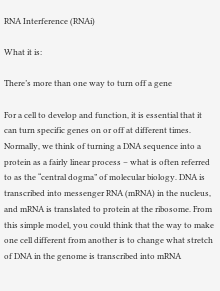RNA Interference (RNAi)

What it is:

There’s more than one way to turn off a gene

For a cell to develop and function, it is essential that it can turn specific genes on or off at different times. Normally, we think of turning a DNA sequence into a protein as a fairly linear process – what is often referred to as the “central dogma” of molecular biology. DNA is transcribed into messenger RNA (mRNA) in the nucleus, and mRNA is translated to protein at the ribosome. From this simple model, you could think that the way to make one cell different from another is to change what stretch of DNA in the genome is transcribed into mRNA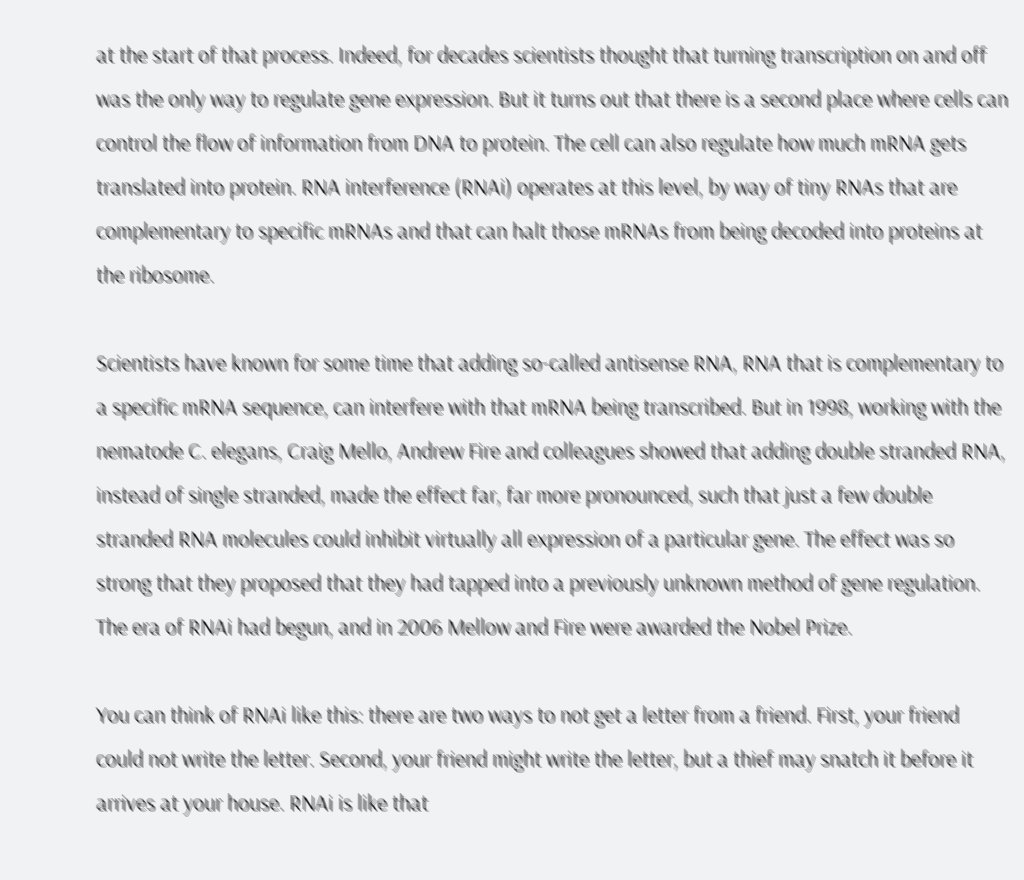at the start of that process. Indeed, for decades scientists thought that turning transcription on and off was the only way to regulate gene expression. But it turns out that there is a second place where cells can control the flow of information from DNA to protein. The cell can also regulate how much mRNA gets translated into protein. RNA interference (RNAi) operates at this level, by way of tiny RNAs that are complementary to specific mRNAs and that can halt those mRNAs from being decoded into proteins at the ribosome.

Scientists have known for some time that adding so-called antisense RNA, RNA that is complementary to a specific mRNA sequence, can interfere with that mRNA being transcribed. But in 1998, working with the nematode C. elegans, Craig Mello, Andrew Fire and colleagues showed that adding double stranded RNA, instead of single stranded, made the effect far, far more pronounced, such that just a few double stranded RNA molecules could inhibit virtually all expression of a particular gene. The effect was so strong that they proposed that they had tapped into a previously unknown method of gene regulation. The era of RNAi had begun, and in 2006 Mellow and Fire were awarded the Nobel Prize.

You can think of RNAi like this: there are two ways to not get a letter from a friend. First, your friend could not write the letter. Second, your friend might write the letter, but a thief may snatch it before it arrives at your house. RNAi is like that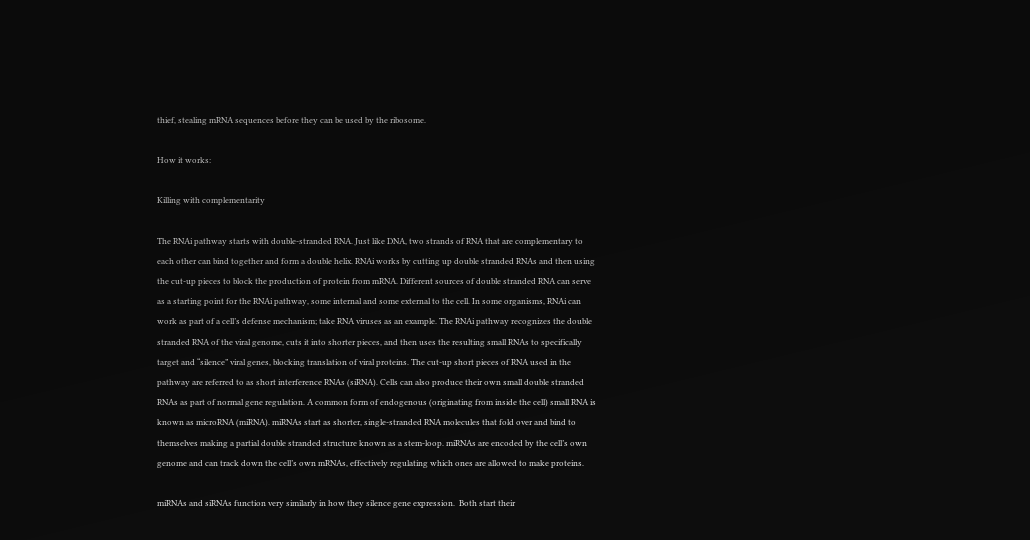thief, stealing mRNA sequences before they can be used by the ribosome.

How it works:

Killing with complementarity

The RNAi pathway starts with double-stranded RNA. Just like DNA, two strands of RNA that are complementary to each other can bind together and form a double helix. RNAi works by cutting up double stranded RNAs and then using the cut-up pieces to block the production of protein from mRNA. Different sources of double stranded RNA can serve as a starting point for the RNAi pathway, some internal and some external to the cell. In some organisms, RNAi can work as part of a cell’s defense mechanism; take RNA viruses as an example. The RNAi pathway recognizes the double stranded RNA of the viral genome, cuts it into shorter pieces, and then uses the resulting small RNAs to specifically target and “silence” viral genes, blocking translation of viral proteins. The cut-up short pieces of RNA used in the pathway are referred to as short interference RNAs (siRNA). Cells can also produce their own small double stranded RNAs as part of normal gene regulation. A common form of endogenous (originating from inside the cell) small RNA is known as microRNA (miRNA). miRNAs start as shorter, single-stranded RNA molecules that fold over and bind to themselves making a partial double stranded structure known as a stem-loop. miRNAs are encoded by the cell’s own genome and can track down the cell’s own mRNAs, effectively regulating which ones are allowed to make proteins.

miRNAs and siRNAs function very similarly in how they silence gene expression.  Both start their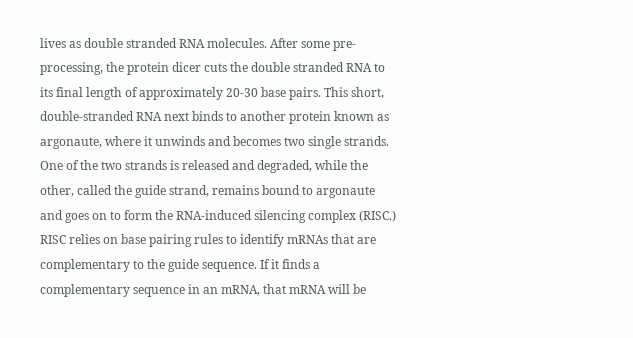lives as double stranded RNA molecules. After some pre-processing, the protein dicer cuts the double stranded RNA to its final length of approximately 20-30 base pairs. This short, double-stranded RNA next binds to another protein known as argonaute, where it unwinds and becomes two single strands. One of the two strands is released and degraded, while the other, called the guide strand, remains bound to argonaute and goes on to form the RNA-induced silencing complex (RISC.) RISC relies on base pairing rules to identify mRNAs that are complementary to the guide sequence. If it finds a complementary sequence in an mRNA, that mRNA will be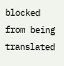blocked from being translated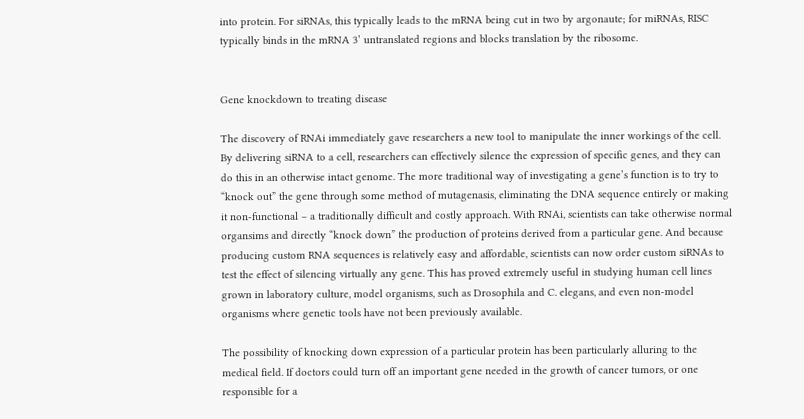into protein. For siRNAs, this typically leads to the mRNA being cut in two by argonaute; for miRNAs, RISC typically binds in the mRNA 3’ untranslated regions and blocks translation by the ribosome.


Gene knockdown to treating disease

The discovery of RNAi immediately gave researchers a new tool to manipulate the inner workings of the cell. By delivering siRNA to a cell, researchers can effectively silence the expression of specific genes, and they can do this in an otherwise intact genome. The more traditional way of investigating a gene’s function is to try to “knock out” the gene through some method of mutagenasis, eliminating the DNA sequence entirely or making it non-functional – a traditionally difficult and costly approach. With RNAi, scientists can take otherwise normal organsims and directly “knock down” the production of proteins derived from a particular gene. And because producing custom RNA sequences is relatively easy and affordable, scientists can now order custom siRNAs to test the effect of silencing virtually any gene. This has proved extremely useful in studying human cell lines grown in laboratory culture, model organisms, such as Drosophila and C. elegans, and even non-model organisms where genetic tools have not been previously available.

The possibility of knocking down expression of a particular protein has been particularly alluring to the medical field. If doctors could turn off an important gene needed in the growth of cancer tumors, or one responsible for a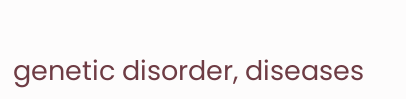genetic disorder, diseases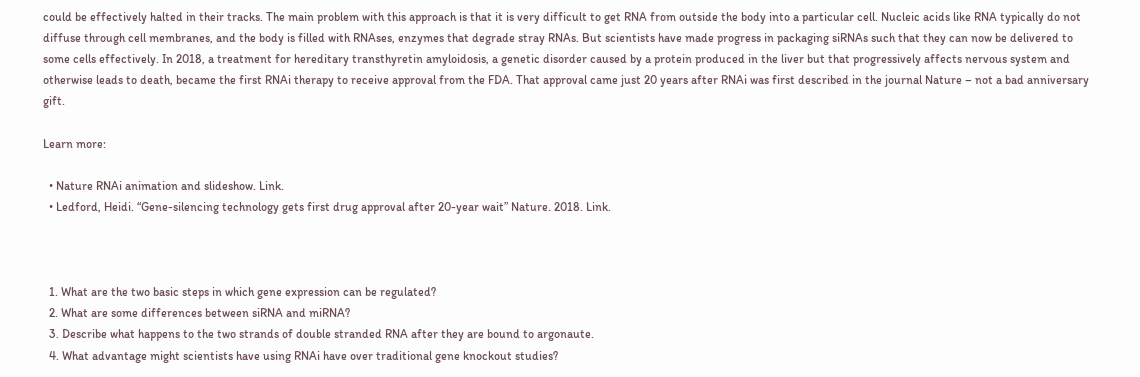could be effectively halted in their tracks. The main problem with this approach is that it is very difficult to get RNA from outside the body into a particular cell. Nucleic acids like RNA typically do not diffuse through cell membranes, and the body is filled with RNAses, enzymes that degrade stray RNAs. But scientists have made progress in packaging siRNAs such that they can now be delivered to some cells effectively. In 2018, a treatment for hereditary transthyretin amyloidosis, a genetic disorder caused by a protein produced in the liver but that progressively affects nervous system and otherwise leads to death, became the first RNAi therapy to receive approval from the FDA. That approval came just 20 years after RNAi was first described in the journal Nature – not a bad anniversary gift.

Learn more:

  • Nature RNAi animation and slideshow. Link.
  • Ledford, Heidi. “Gene-silencing technology gets first drug approval after 20-year wait” Nature. 2018. Link.



  1. What are the two basic steps in which gene expression can be regulated?
  2. What are some differences between siRNA and miRNA?
  3. Describe what happens to the two strands of double stranded RNA after they are bound to argonaute.
  4. What advantage might scientists have using RNAi have over traditional gene knockout studies?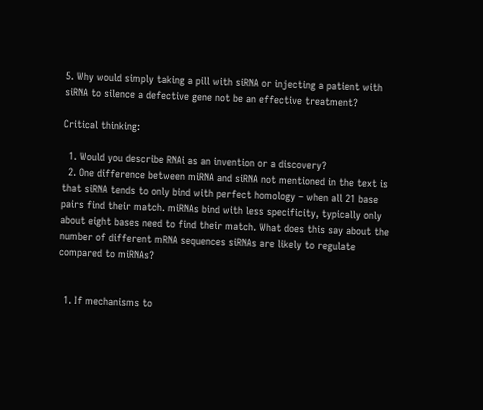5. Why would simply taking a pill with siRNA or injecting a patient with siRNA to silence a defective gene not be an effective treatment?

Critical thinking:

  1. Would you describe RNAi as an invention or a discovery?
  2. One difference between miRNA and siRNA not mentioned in the text is that siRNA tends to only bind with perfect homology – when all 21 base pairs find their match. miRNAs bind with less specificity, typically only about eight bases need to find their match. What does this say about the number of different mRNA sequences siRNAs are likely to regulate compared to miRNAs?


  1. If mechanisms to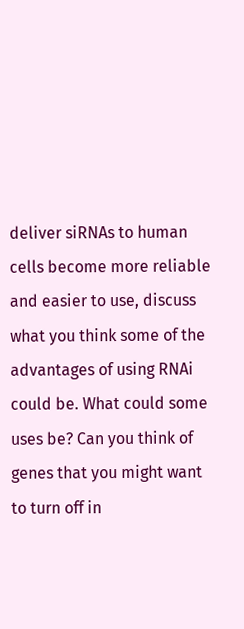deliver siRNAs to human cells become more reliable and easier to use, discuss what you think some of the advantages of using RNAi could be. What could some uses be? Can you think of genes that you might want to turn off in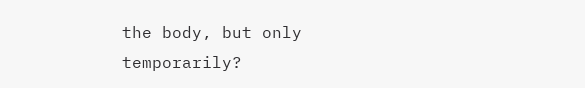the body, but only temporarily?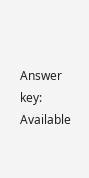Answer key:  Available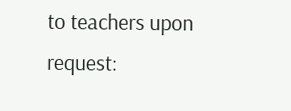to teachers upon request: